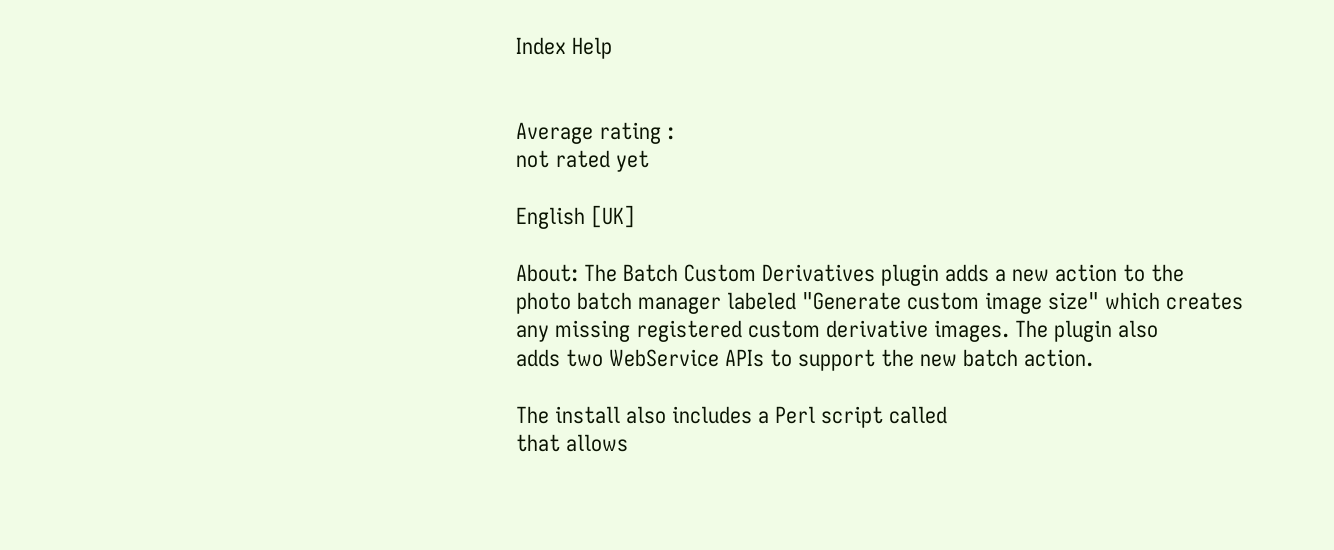Index Help


Average rating :
not rated yet

English [UK]

About: The Batch Custom Derivatives plugin adds a new action to the
photo batch manager labeled "Generate custom image size" which creates
any missing registered custom derivative images. The plugin also
adds two WebService APIs to support the new batch action.

The install also includes a Perl script called
that allows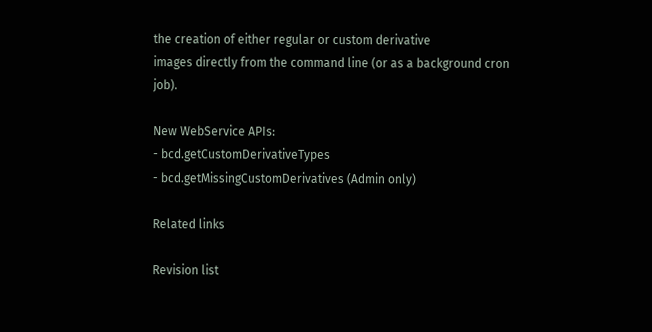the creation of either regular or custom derivative
images directly from the command line (or as a background cron job).

New WebService APIs:
- bcd.getCustomDerivativeTypes
- bcd.getMissingCustomDerivatives (Admin only)

Related links

Revision list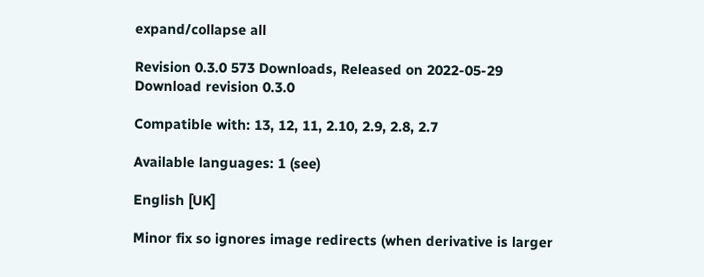expand/collapse all

Revision 0.3.0 573 Downloads, Released on 2022-05-29
Download revision 0.3.0

Compatible with: 13, 12, 11, 2.10, 2.9, 2.8, 2.7

Available languages: 1 (see)

English [UK]

Minor fix so ignores image redirects (when derivative is larger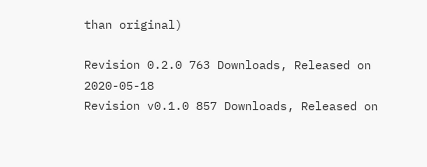than original)

Revision 0.2.0 763 Downloads, Released on 2020-05-18
Revision v0.1.0 857 Downloads, Released on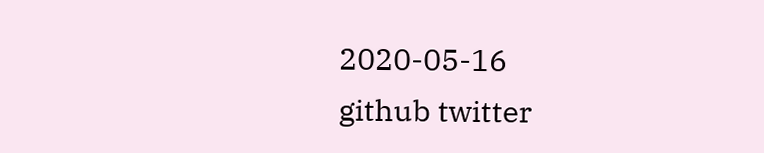2020-05-16
github twitter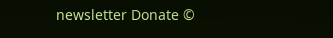newsletter Donate ©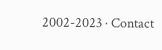2002-2023 · Contact